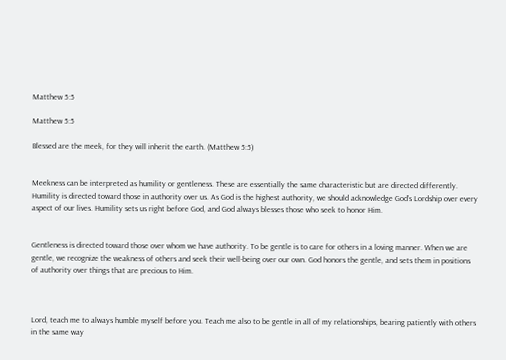Matthew 5:5

Matthew 5:5

Blessed are the meek, for they will inherit the earth. (Matthew 5:5)


Meekness can be interpreted as humility or gentleness. These are essentially the same characteristic but are directed differently. Humility is directed toward those in authority over us. As God is the highest authority, we should acknowledge God’s Lordship over every aspect of our lives. Humility sets us right before God, and God always blesses those who seek to honor Him.


Gentleness is directed toward those over whom we have authority. To be gentle is to care for others in a loving manner. When we are gentle, we recognize the weakness of others and seek their well-being over our own. God honors the gentle, and sets them in positions of authority over things that are precious to Him.



Lord, teach me to always humble myself before you. Teach me also to be gentle in all of my relationships, bearing patiently with others in the same way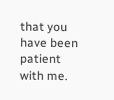that you have been patient with me.